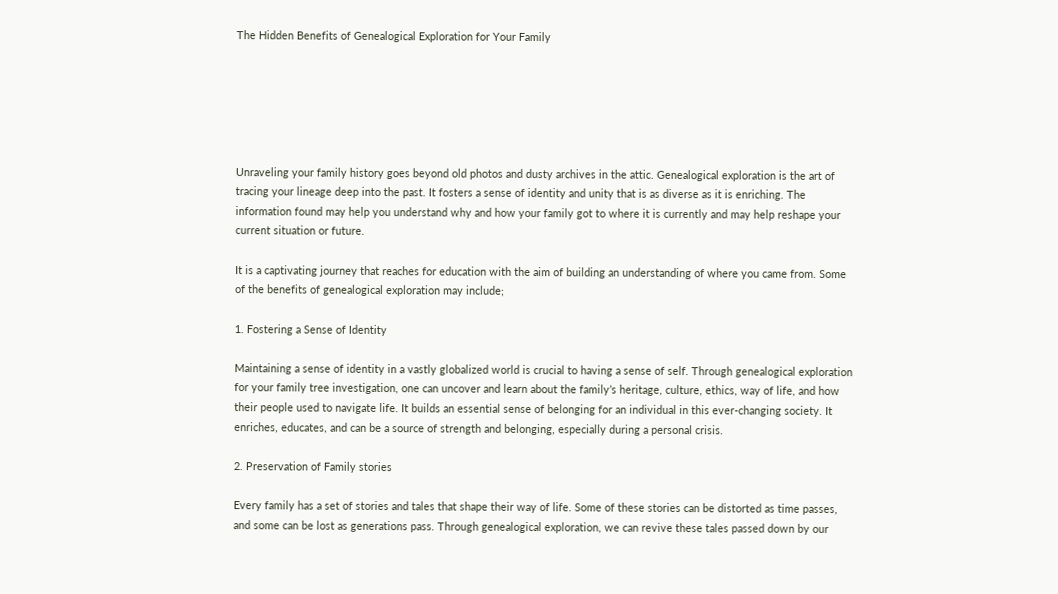The Hidden Benefits of Genealogical Exploration for Your Family






Unraveling your family history goes beyond old photos and dusty archives in the attic. Genealogical exploration is the art of tracing your lineage deep into the past. It fosters a sense of identity and unity that is as diverse as it is enriching. The information found may help you understand why and how your family got to where it is currently and may help reshape your current situation or future.

It is a captivating journey that reaches for education with the aim of building an understanding of where you came from. Some of the benefits of genealogical exploration may include;

1. Fostering a Sense of Identity

Maintaining a sense of identity in a vastly globalized world is crucial to having a sense of self. Through genealogical exploration for your family tree investigation, one can uncover and learn about the family’s heritage, culture, ethics, way of life, and how their people used to navigate life. It builds an essential sense of belonging for an individual in this ever-changing society. It enriches, educates, and can be a source of strength and belonging, especially during a personal crisis.

2. Preservation of Family stories

Every family has a set of stories and tales that shape their way of life. Some of these stories can be distorted as time passes, and some can be lost as generations pass. Through genealogical exploration, we can revive these tales passed down by our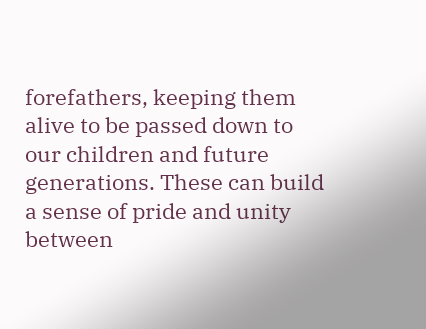forefathers, keeping them alive to be passed down to our children and future generations. These can build a sense of pride and unity between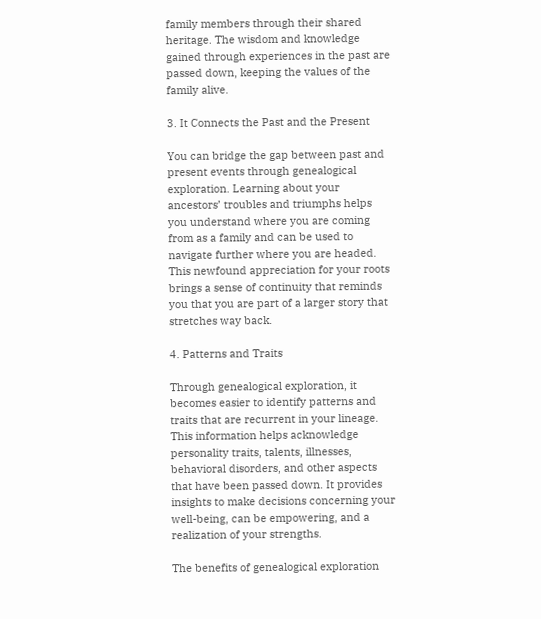family members through their shared heritage. The wisdom and knowledge gained through experiences in the past are passed down, keeping the values of the family alive.

3. It Connects the Past and the Present

You can bridge the gap between past and present events through genealogical exploration. Learning about your ancestors’ troubles and triumphs helps you understand where you are coming from as a family and can be used to navigate further where you are headed. This newfound appreciation for your roots brings a sense of continuity that reminds you that you are part of a larger story that stretches way back.

4. Patterns and Traits

Through genealogical exploration, it becomes easier to identify patterns and traits that are recurrent in your lineage. This information helps acknowledge personality traits, talents, illnesses, behavioral disorders, and other aspects that have been passed down. It provides insights to make decisions concerning your well-being, can be empowering, and a realization of your strengths.

The benefits of genealogical exploration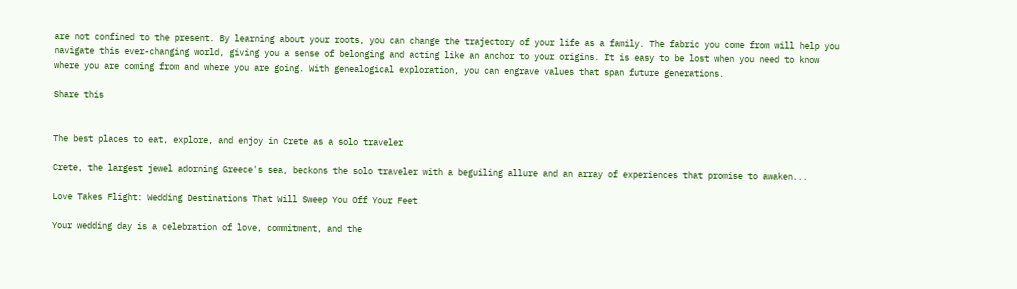are not confined to the present. By learning about your roots, you can change the trajectory of your life as a family. The fabric you come from will help you navigate this ever-changing world, giving you a sense of belonging and acting like an anchor to your origins. It is easy to be lost when you need to know where you are coming from and where you are going. With genealogical exploration, you can engrave values that span future generations.

Share this


The best places to eat, explore, and enjoy in Crete as a solo traveler

Crete, the largest jewel adorning Greece's sea, beckons the solo traveler with a beguiling allure and an array of experiences that promise to awaken...

Love Takes Flight: Wedding Destinations That Will Sweep You Off Your Feet

Your wedding day is a celebration of love, commitment, and the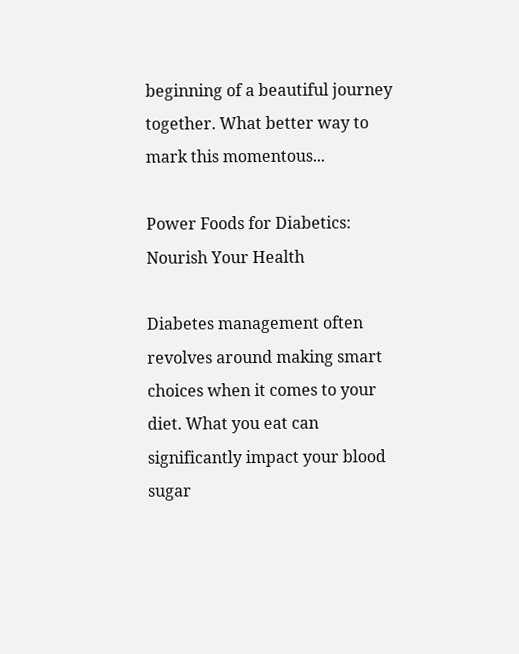beginning of a beautiful journey together. What better way to mark this momentous...

Power Foods for Diabetics: Nourish Your Health

Diabetes management often revolves around making smart choices when it comes to your diet. What you eat can significantly impact your blood sugar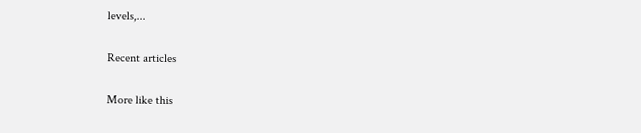levels,...

Recent articles

More like this